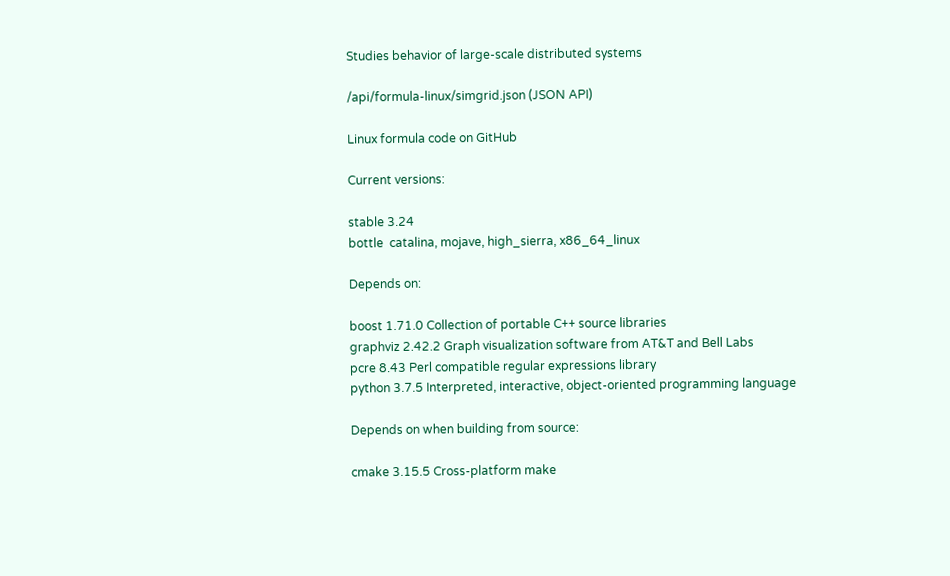Studies behavior of large-scale distributed systems

/api/formula-linux/simgrid.json (JSON API)

Linux formula code on GitHub

Current versions:

stable 3.24
bottle  catalina, mojave, high_sierra, x86_64_linux

Depends on:

boost 1.71.0 Collection of portable C++ source libraries
graphviz 2.42.2 Graph visualization software from AT&T and Bell Labs
pcre 8.43 Perl compatible regular expressions library
python 3.7.5 Interpreted, interactive, object-oriented programming language

Depends on when building from source:

cmake 3.15.5 Cross-platform make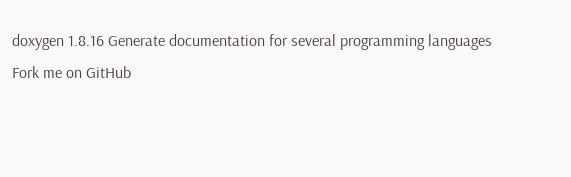doxygen 1.8.16 Generate documentation for several programming languages
Fork me on GitHub